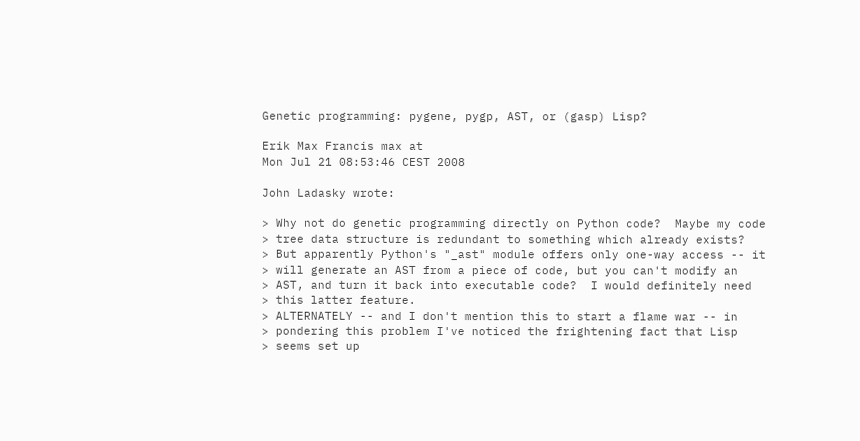Genetic programming: pygene, pygp, AST, or (gasp) Lisp?

Erik Max Francis max at
Mon Jul 21 08:53:46 CEST 2008

John Ladasky wrote:

> Why not do genetic programming directly on Python code?  Maybe my code
> tree data structure is redundant to something which already exists?
> But apparently Python's "_ast" module offers only one-way access -- it
> will generate an AST from a piece of code, but you can't modify an
> AST, and turn it back into executable code?  I would definitely need
> this latter feature.
> ALTERNATELY -- and I don't mention this to start a flame war -- in
> pondering this problem I've noticed the frightening fact that Lisp
> seems set up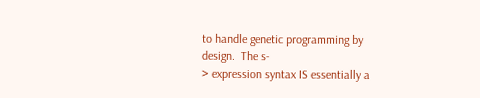to handle genetic programming by design.  The s-
> expression syntax IS essentially a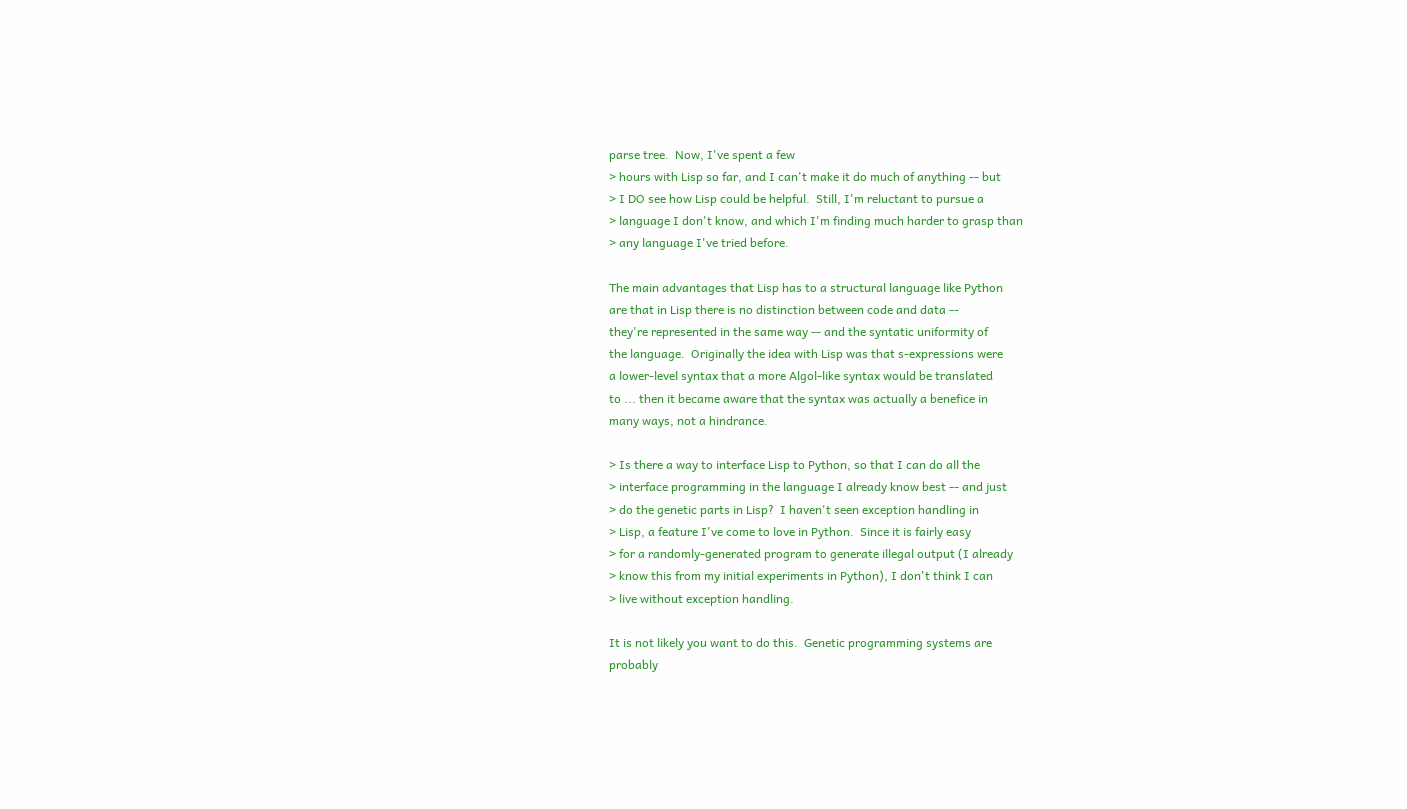parse tree.  Now, I've spent a few
> hours with Lisp so far, and I can't make it do much of anything -- but
> I DO see how Lisp could be helpful.  Still, I'm reluctant to pursue a
> language I don't know, and which I'm finding much harder to grasp than
> any language I've tried before.

The main advantages that Lisp has to a structural language like Python
are that in Lisp there is no distinction between code and data --
they're represented in the same way -- and the syntatic uniformity of
the language.  Originally the idea with Lisp was that s-expressions were
a lower-level syntax that a more Algol-like syntax would be translated
to ... then it became aware that the syntax was actually a benefice in
many ways, not a hindrance.

> Is there a way to interface Lisp to Python, so that I can do all the
> interface programming in the language I already know best -- and just
> do the genetic parts in Lisp?  I haven't seen exception handling in
> Lisp, a feature I've come to love in Python.  Since it is fairly easy
> for a randomly-generated program to generate illegal output (I already
> know this from my initial experiments in Python), I don't think I can
> live without exception handling.

It is not likely you want to do this.  Genetic programming systems are
probably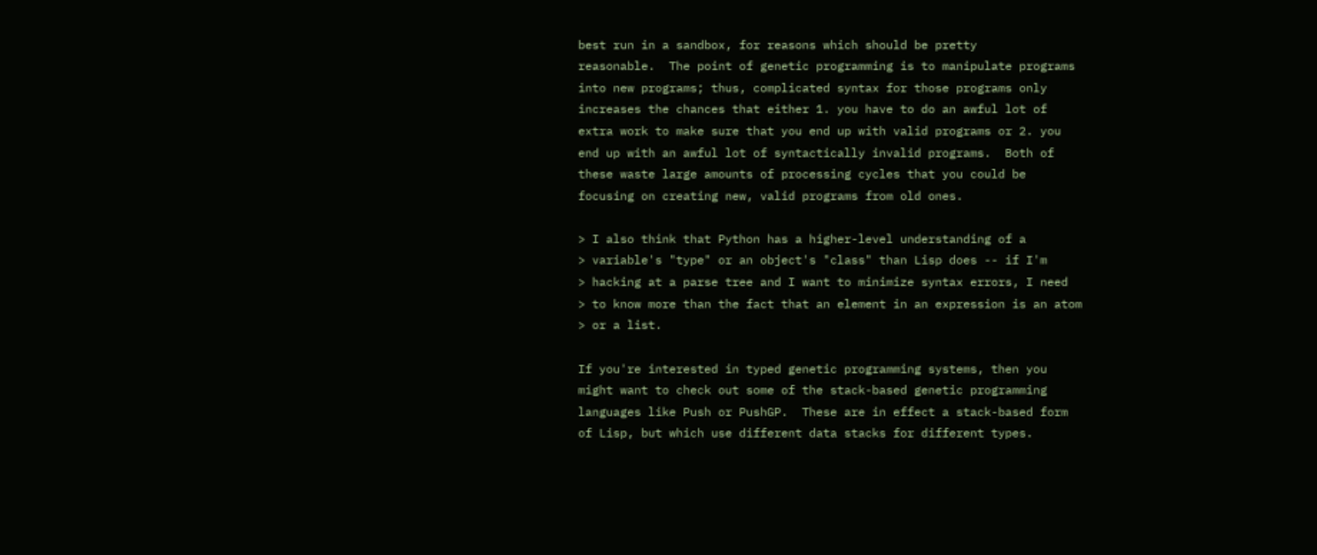best run in a sandbox, for reasons which should be pretty
reasonable.  The point of genetic programming is to manipulate programs
into new programs; thus, complicated syntax for those programs only
increases the chances that either 1. you have to do an awful lot of
extra work to make sure that you end up with valid programs or 2. you
end up with an awful lot of syntactically invalid programs.  Both of
these waste large amounts of processing cycles that you could be
focusing on creating new, valid programs from old ones.

> I also think that Python has a higher-level understanding of a
> variable's "type" or an object's "class" than Lisp does -- if I'm
> hacking at a parse tree and I want to minimize syntax errors, I need
> to know more than the fact that an element in an expression is an atom
> or a list.

If you're interested in typed genetic programming systems, then you
might want to check out some of the stack-based genetic programming
languages like Push or PushGP.  These are in effect a stack-based form
of Lisp, but which use different data stacks for different types.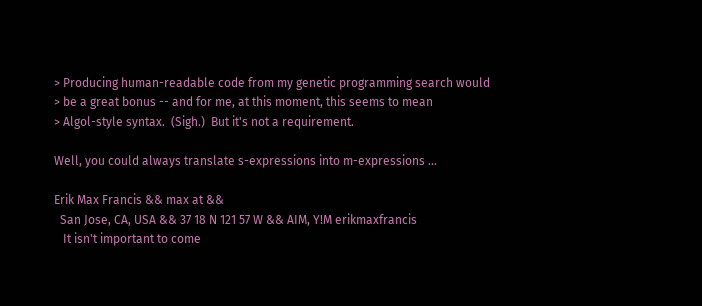> Producing human-readable code from my genetic programming search would
> be a great bonus -- and for me, at this moment, this seems to mean
> Algol-style syntax.  (Sigh.)  But it's not a requirement.

Well, you could always translate s-expressions into m-expressions ...

Erik Max Francis && max at &&
  San Jose, CA, USA && 37 18 N 121 57 W && AIM, Y!M erikmaxfrancis
   It isn't important to come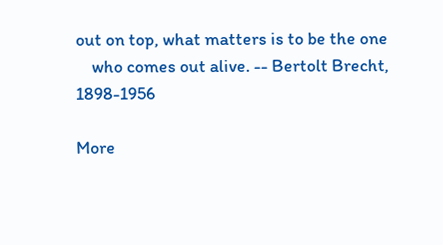out on top, what matters is to be the one
    who comes out alive. -- Bertolt Brecht, 1898-1956

More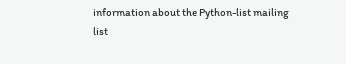information about the Python-list mailing list